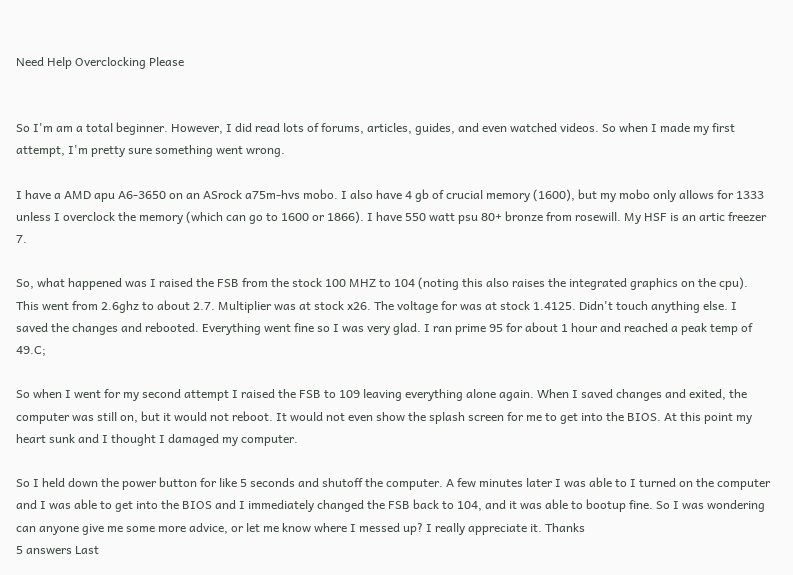Need Help Overclocking Please


So I'm am a total beginner. However, I did read lots of forums, articles, guides, and even watched videos. So when I made my first attempt, I'm pretty sure something went wrong.

I have a AMD apu A6-3650 on an ASrock a75m-hvs mobo. I also have 4 gb of crucial memory (1600), but my mobo only allows for 1333 unless I overclock the memory (which can go to 1600 or 1866). I have 550 watt psu 80+ bronze from rosewill. My HSF is an artic freezer 7.

So, what happened was I raised the FSB from the stock 100 MHZ to 104 (noting this also raises the integrated graphics on the cpu). This went from 2.6ghz to about 2.7. Multiplier was at stock x26. The voltage for was at stock 1.4125. Didn't touch anything else. I saved the changes and rebooted. Everything went fine so I was very glad. I ran prime 95 for about 1 hour and reached a peak temp of 49.C;

So when I went for my second attempt I raised the FSB to 109 leaving everything alone again. When I saved changes and exited, the computer was still on, but it would not reboot. It would not even show the splash screen for me to get into the BIOS. At this point my heart sunk and I thought I damaged my computer.

So I held down the power button for like 5 seconds and shutoff the computer. A few minutes later I was able to I turned on the computer and I was able to get into the BIOS and I immediately changed the FSB back to 104, and it was able to bootup fine. So I was wondering can anyone give me some more advice, or let me know where I messed up? I really appreciate it. Thanks
5 answers Last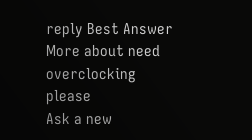reply Best Answer
More about need overclocking please
Ask a new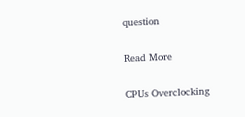question

Read More

CPUs Overclocking